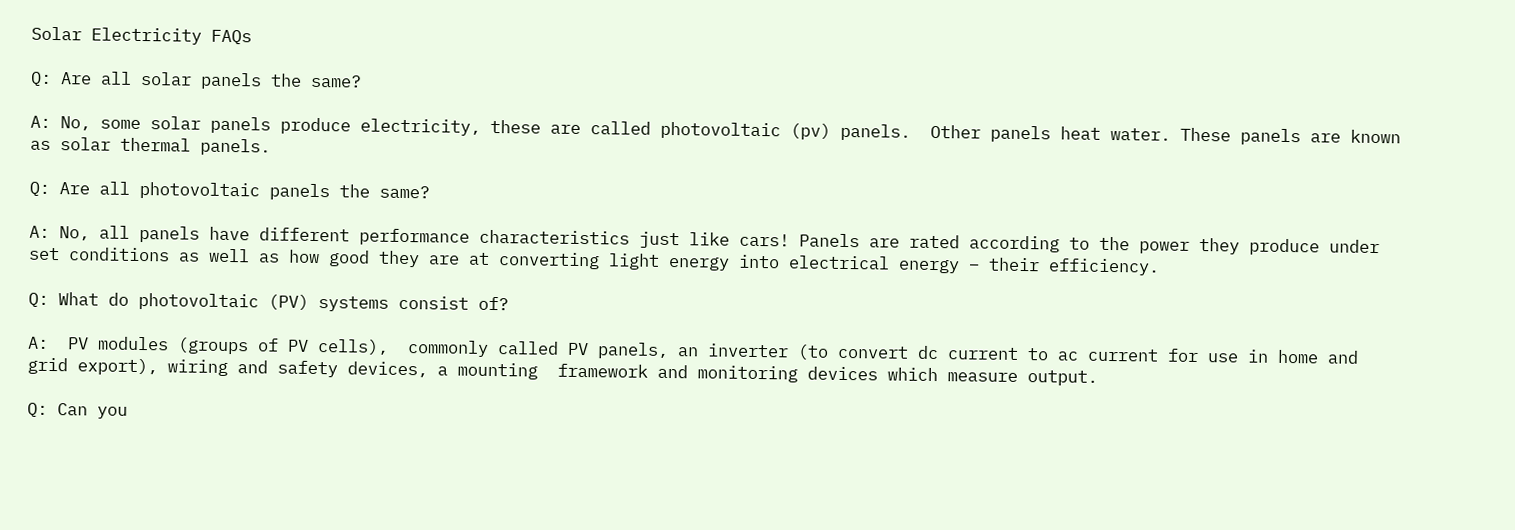Solar Electricity FAQs

Q: Are all solar panels the same?

A: No, some solar panels produce electricity, these are called photovoltaic (pv) panels.  Other panels heat water. These panels are known as solar thermal panels.

Q: Are all photovoltaic panels the same?

A: No, all panels have different performance characteristics just like cars! Panels are rated according to the power they produce under set conditions as well as how good they are at converting light energy into electrical energy – their efficiency.

Q: What do photovoltaic (PV) systems consist of?

A:  PV modules (groups of PV cells),  commonly called PV panels, an inverter (to convert dc current to ac current for use in home and grid export), wiring and safety devices, a mounting  framework and monitoring devices which measure output.

Q: Can you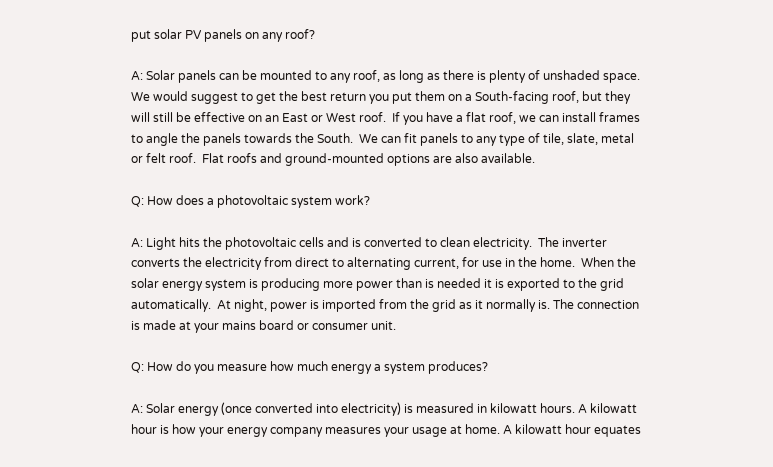put solar PV panels on any roof?

A: Solar panels can be mounted to any roof, as long as there is plenty of unshaded space. We would suggest to get the best return you put them on a South-facing roof, but they will still be effective on an East or West roof.  If you have a flat roof, we can install frames to angle the panels towards the South.  We can fit panels to any type of tile, slate, metal or felt roof.  Flat roofs and ground-mounted options are also available.

Q: How does a photovoltaic system work?

A: Light hits the photovoltaic cells and is converted to clean electricity.  The inverter converts the electricity from direct to alternating current, for use in the home.  When the solar energy system is producing more power than is needed it is exported to the grid automatically.  At night, power is imported from the grid as it normally is. The connection is made at your mains board or consumer unit.

Q: How do you measure how much energy a system produces?

A: Solar energy (once converted into electricity) is measured in kilowatt hours. A kilowatt hour is how your energy company measures your usage at home. A kilowatt hour equates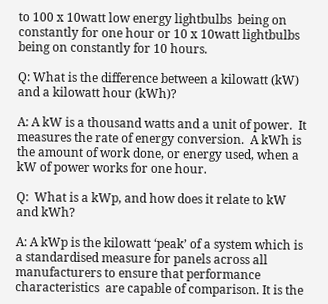to 100 x 10watt low energy lightbulbs  being on constantly for one hour or 10 x 10watt lightbulbs being on constantly for 10 hours.

Q: What is the difference between a kilowatt (kW) and a kilowatt hour (kWh)?

A: A kW is a thousand watts and a unit of power.  It measures the rate of energy conversion.  A kWh is the amount of work done, or energy used, when a kW of power works for one hour.

Q:  What is a kWp, and how does it relate to kW and kWh?

A: A kWp is the kilowatt ‘peak’ of a system which is a standardised measure for panels across all manufacturers to ensure that performance characteristics  are capable of comparison. It is the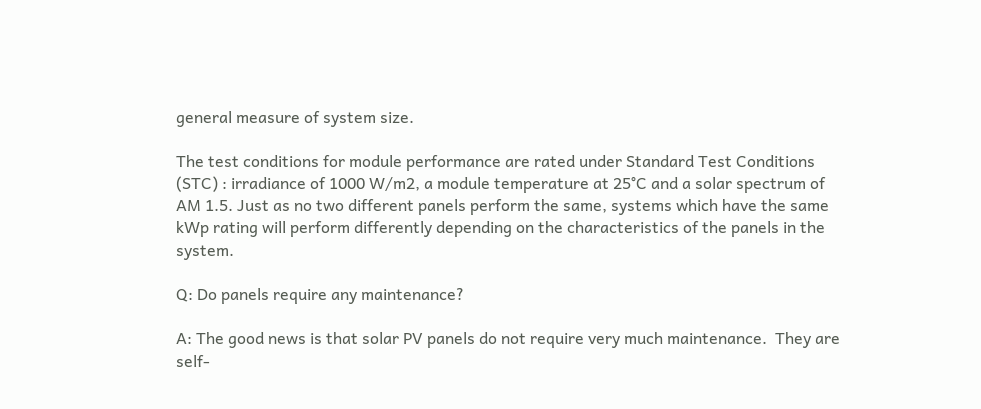general measure of system size.

The test conditions for module performance are rated under Standard Test Conditions (STC) : irradiance of 1000 W/m2, a module temperature at 25°C and a solar spectrum of AM 1.5. Just as no two different panels perform the same, systems which have the same kWp rating will perform differently depending on the characteristics of the panels in the system.

Q: Do panels require any maintenance?

A: The good news is that solar PV panels do not require very much maintenance.  They are self-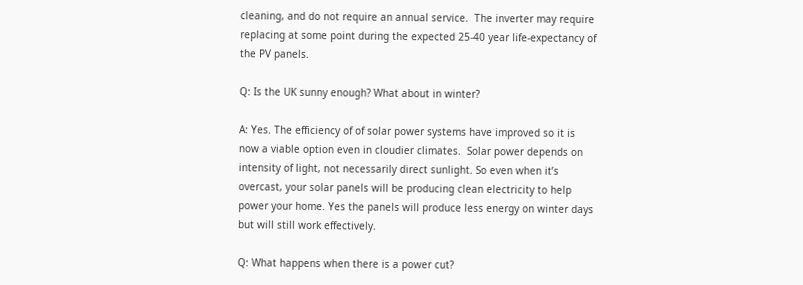cleaning, and do not require an annual service.  The inverter may require replacing at some point during the expected 25-40 year life-expectancy of the PV panels.

Q: Is the UK sunny enough? What about in winter?

A: Yes. The efficiency of of solar power systems have improved so it is now a viable option even in cloudier climates.  Solar power depends on intensity of light, not necessarily direct sunlight. So even when it’s overcast, your solar panels will be producing clean electricity to help power your home. Yes the panels will produce less energy on winter days but will still work effectively.

Q: What happens when there is a power cut?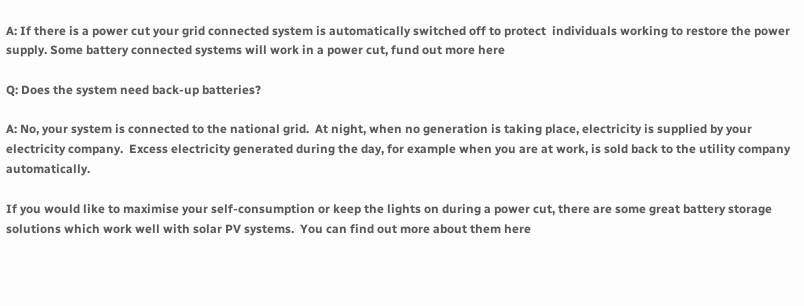A: If there is a power cut your grid connected system is automatically switched off to protect  individuals working to restore the power supply. Some battery connected systems will work in a power cut, fund out more here

Q: Does the system need back-up batteries?

A: No, your system is connected to the national grid.  At night, when no generation is taking place, electricity is supplied by your electricity company.  Excess electricity generated during the day, for example when you are at work, is sold back to the utility company automatically.

If you would like to maximise your self-consumption or keep the lights on during a power cut, there are some great battery storage solutions which work well with solar PV systems.  You can find out more about them here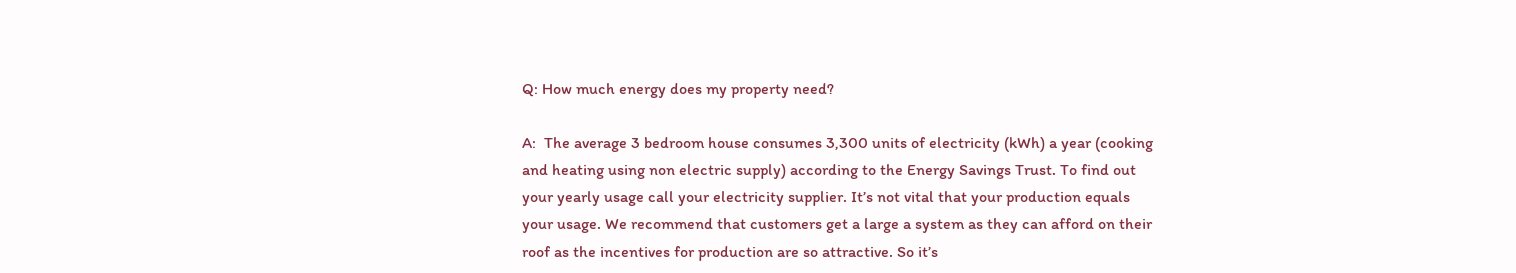Q: How much energy does my property need?

A:  The average 3 bedroom house consumes 3,300 units of electricity (kWh) a year (cooking and heating using non electric supply) according to the Energy Savings Trust. To find out your yearly usage call your electricity supplier. It’s not vital that your production equals your usage. We recommend that customers get a large a system as they can afford on their roof as the incentives for production are so attractive. So it’s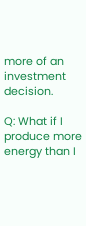more of an investment decision.

Q: What if I produce more energy than I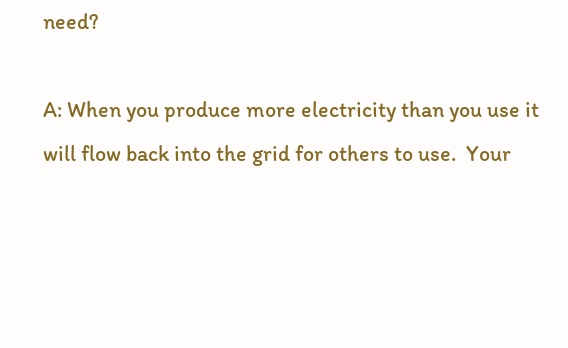need?

A: When you produce more electricity than you use it will flow back into the grid for others to use.  Your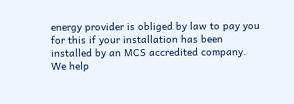energy provider is obliged by law to pay you for this if your installation has been installed by an MCS accredited company.   We help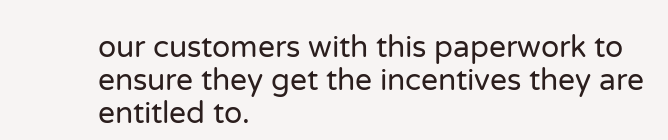our customers with this paperwork to ensure they get the incentives they are entitled to.